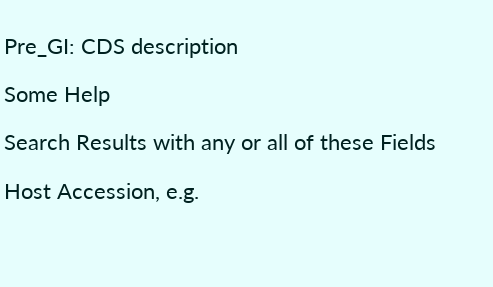Pre_GI: CDS description

Some Help

Search Results with any or all of these Fields

Host Accession, e.g.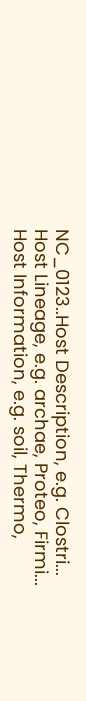NC_0123..Host Description, e.g. Clostri...
Host Lineage, e.g. archae, Proteo, Firmi...
Host Information, e.g. soil, Thermo,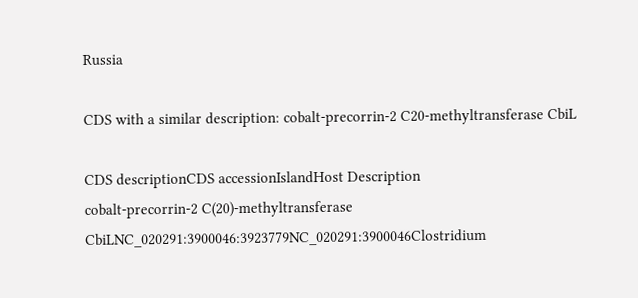Russia

CDS with a similar description: cobalt-precorrin-2 C20-methyltransferase CbiL

CDS descriptionCDS accessionIslandHost Description
cobalt-precorrin-2 C(20)-methyltransferase CbiLNC_020291:3900046:3923779NC_020291:3900046Clostridium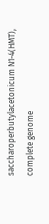saccharoperbutylacetonicum N1-4(HMT), complete genome